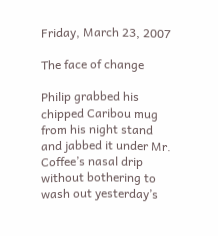Friday, March 23, 2007

The face of change

Philip grabbed his chipped Caribou mug from his night stand and jabbed it under Mr. Coffee’s nasal drip without bothering to wash out yesterday’s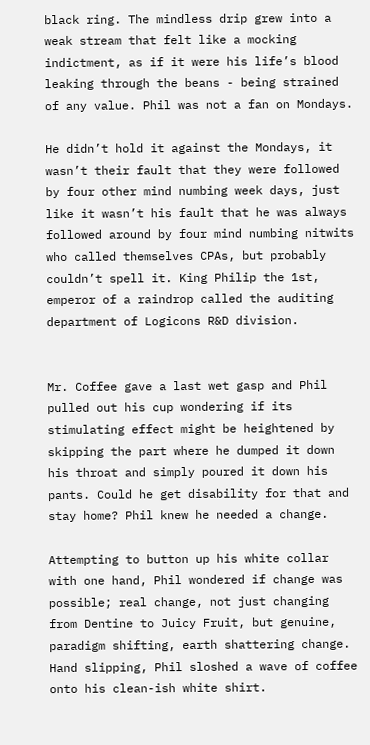black ring. The mindless drip grew into a weak stream that felt like a mocking indictment, as if it were his life’s blood leaking through the beans - being strained of any value. Phil was not a fan on Mondays.

He didn’t hold it against the Mondays, it wasn’t their fault that they were followed by four other mind numbing week days, just like it wasn’t his fault that he was always followed around by four mind numbing nitwits who called themselves CPAs, but probably couldn’t spell it. King Philip the 1st, emperor of a raindrop called the auditing department of Logicons R&D division.


Mr. Coffee gave a last wet gasp and Phil pulled out his cup wondering if its stimulating effect might be heightened by skipping the part where he dumped it down his throat and simply poured it down his pants. Could he get disability for that and stay home? Phil knew he needed a change.

Attempting to button up his white collar with one hand, Phil wondered if change was possible; real change, not just changing from Dentine to Juicy Fruit, but genuine, paradigm shifting, earth shattering change. Hand slipping, Phil sloshed a wave of coffee onto his clean-ish white shirt.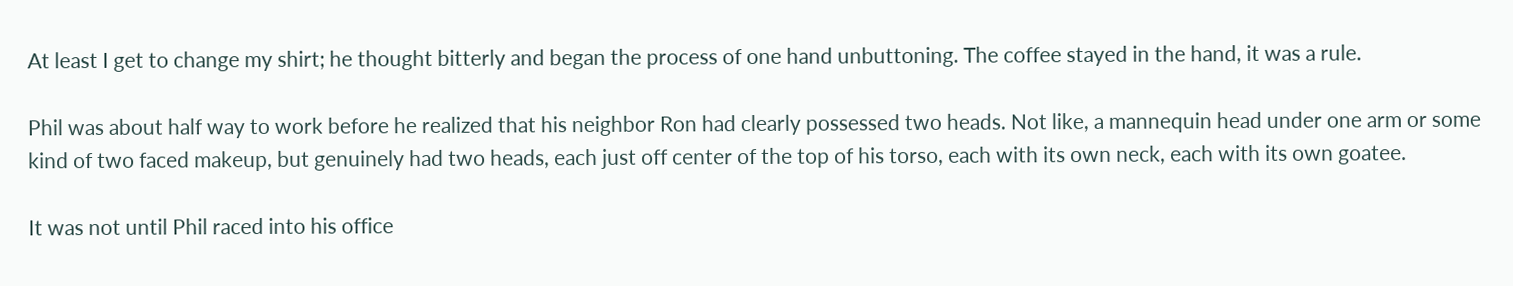At least I get to change my shirt; he thought bitterly and began the process of one hand unbuttoning. The coffee stayed in the hand, it was a rule.

Phil was about half way to work before he realized that his neighbor Ron had clearly possessed two heads. Not like, a mannequin head under one arm or some kind of two faced makeup, but genuinely had two heads, each just off center of the top of his torso, each with its own neck, each with its own goatee.

It was not until Phil raced into his office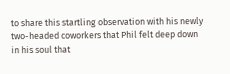to share this startling observation with his newly two-headed coworkers that Phil felt deep down in his soul that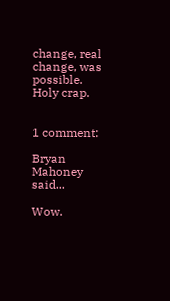change, real change, was possible. Holy crap.


1 comment:

Bryan Mahoney said...

Wow.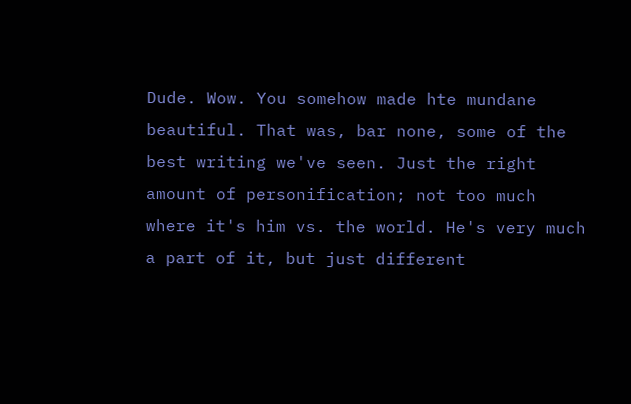Dude. Wow. You somehow made hte mundane beautiful. That was, bar none, some of the best writing we've seen. Just the right amount of personification; not too much where it's him vs. the world. He's very much a part of it, but just different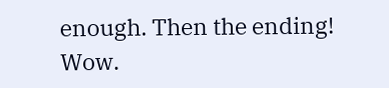enough. Then the ending! Wow.